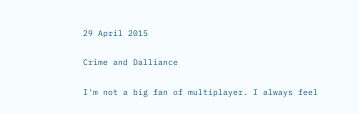29 April 2015

Crime and Dalliance

I'm not a big fan of multiplayer. I always feel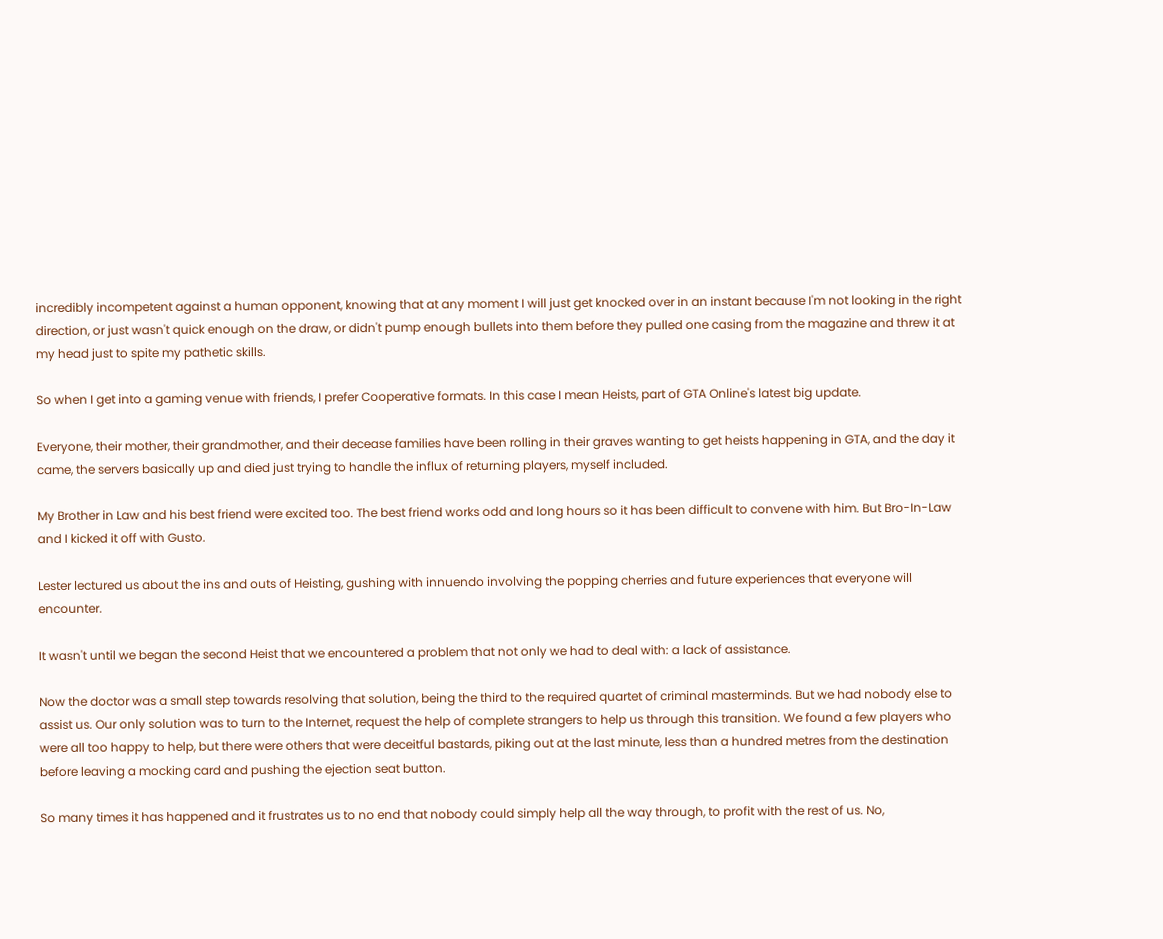incredibly incompetent against a human opponent, knowing that at any moment I will just get knocked over in an instant because I'm not looking in the right direction, or just wasn't quick enough on the draw, or didn't pump enough bullets into them before they pulled one casing from the magazine and threw it at my head just to spite my pathetic skills.

So when I get into a gaming venue with friends, I prefer Cooperative formats. In this case I mean Heists, part of GTA Online's latest big update.

Everyone, their mother, their grandmother, and their decease families have been rolling in their graves wanting to get heists happening in GTA, and the day it came, the servers basically up and died just trying to handle the influx of returning players, myself included.

My Brother in Law and his best friend were excited too. The best friend works odd and long hours so it has been difficult to convene with him. But Bro-In-Law and I kicked it off with Gusto.

Lester lectured us about the ins and outs of Heisting, gushing with innuendo involving the popping cherries and future experiences that everyone will encounter.

It wasn't until we began the second Heist that we encountered a problem that not only we had to deal with: a lack of assistance.

Now the doctor was a small step towards resolving that solution, being the third to the required quartet of criminal masterminds. But we had nobody else to assist us. Our only solution was to turn to the Internet, request the help of complete strangers to help us through this transition. We found a few players who were all too happy to help, but there were others that were deceitful bastards, piking out at the last minute, less than a hundred metres from the destination before leaving a mocking card and pushing the ejection seat button.

So many times it has happened and it frustrates us to no end that nobody could simply help all the way through, to profit with the rest of us. No,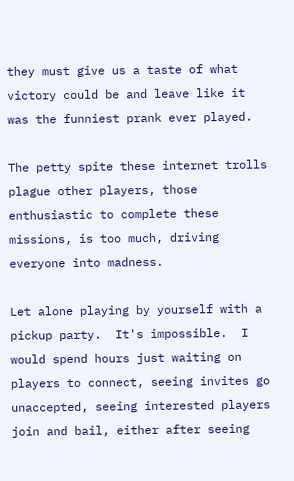they must give us a taste of what victory could be and leave like it was the funniest prank ever played.

The petty spite these internet trolls plague other players, those enthusiastic to complete these missions, is too much, driving everyone into madness.

Let alone playing by yourself with a pickup party.  It's impossible.  I would spend hours just waiting on players to connect, seeing invites go unaccepted, seeing interested players join and bail, either after seeing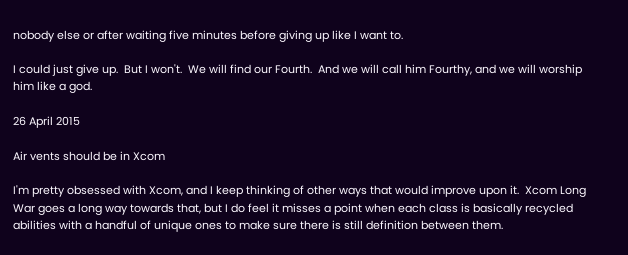nobody else or after waiting five minutes before giving up like I want to.

I could just give up.  But I won't.  We will find our Fourth.  And we will call him Fourthy, and we will worship him like a god.

26 April 2015

Air vents should be in Xcom

I'm pretty obsessed with Xcom, and I keep thinking of other ways that would improve upon it.  Xcom Long War goes a long way towards that, but I do feel it misses a point when each class is basically recycled abilities with a handful of unique ones to make sure there is still definition between them.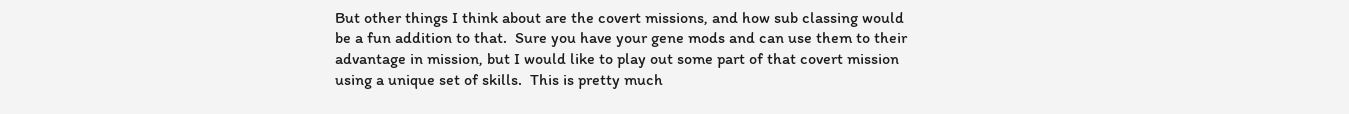But other things I think about are the covert missions, and how sub classing would be a fun addition to that.  Sure you have your gene mods and can use them to their advantage in mission, but I would like to play out some part of that covert mission using a unique set of skills.  This is pretty much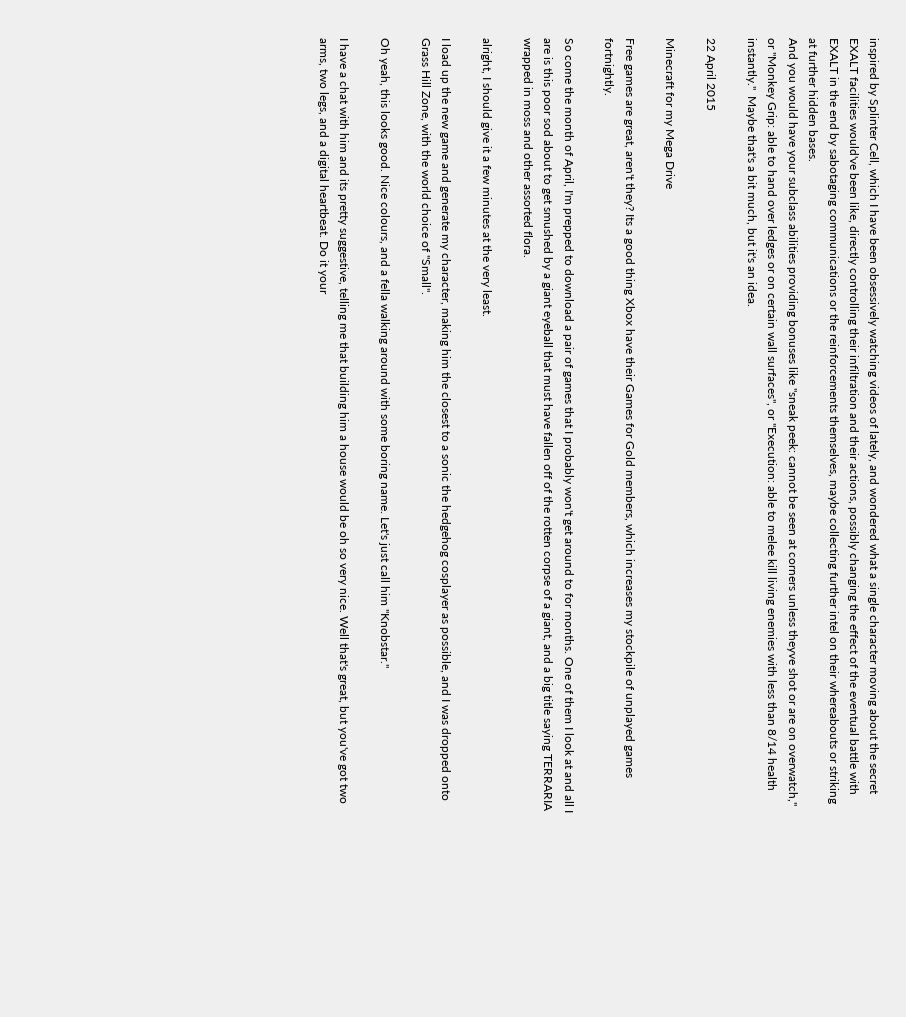inspired by Splinter Cell, which I have been obsessively watching videos of lately, and wondered what a single character moving about the secret EXALT facilities would've been like, directly controlling their infiltration and their actions, possibly changing the effect of the eventual battle with EXALT in the end by sabotaging communications or the reinforcements themselves, maybe collecting further intel on their whereabouts or striking at further hidden bases.
And you would have your subclass abilities providing bonuses like "sneak peek: cannot be seen at corners unless theyve shot or are on overwatch," or "Monkey Grip: able to hand over ledges or on certain wall surfaces", or "Execution: able to melee kill living enemies with less than 8/14 health instantly."  Maybe that's a bit much, but it's an idea.

22 April 2015

Minecraft for my Mega Drive

Free games are great, aren't they? Its a good thing Xbox have their Games for Gold members, which increases my stockpile of unplayed games fortnightly.

So come the month of April, I'm prepped to download a pair of games that I probably won't get around to for months. One of them I look at and all I are is this poor sod about to get smushed by a giant eyeball that must have fallen off of the rotten corpse of a giant, and a big title saying TERRARIA wrapped in moss and other assorted flora.

alright, I should give it a few minutes at the very least.

I load up the new game and generate my character, making him the closest to a sonic the hedgehog cosplayer as possible, and I was dropped onto Grass Hill Zone, with the world choice of "Small".

Oh yeah, this looks good. Nice colours, and a fella walking around with some boring name. Let's just call him "Knobstar."

I have a chat with him and its pretty suggestive, telling me that building him a house would be oh so very nice. Well that's great, but you've got two arms, two legs, and a digital heartbeat. Do it your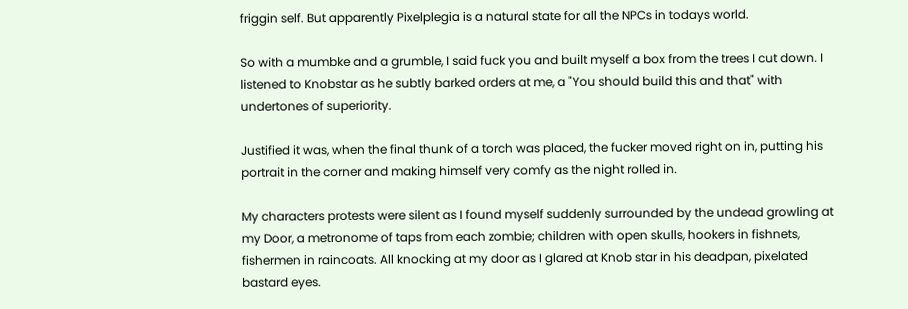friggin self. But apparently Pixelplegia is a natural state for all the NPCs in todays world.

So with a mumbke and a grumble, I said fuck you and built myself a box from the trees I cut down. I listened to Knobstar as he subtly barked orders at me, a "You should build this and that" with undertones of superiority.

Justified it was, when the final thunk of a torch was placed, the fucker moved right on in, putting his portrait in the corner and making himself very comfy as the night rolled in.

My characters protests were silent as I found myself suddenly surrounded by the undead growling at my Door, a metronome of taps from each zombie; children with open skulls, hookers in fishnets, fishermen in raincoats. All knocking at my door as I glared at Knob star in his deadpan, pixelated bastard eyes.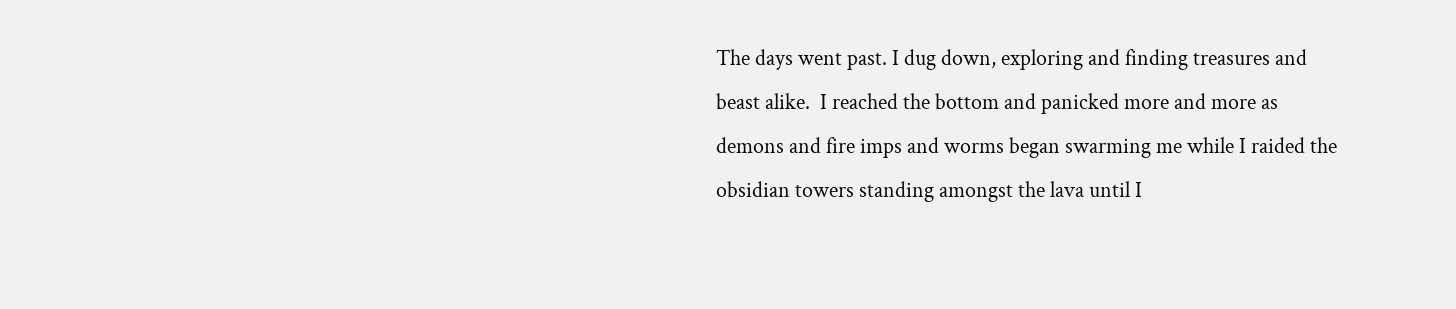The days went past. I dug down, exploring and finding treasures and beast alike.  I reached the bottom and panicked more and more as demons and fire imps and worms began swarming me while I raided the obsidian towers standing amongst the lava until I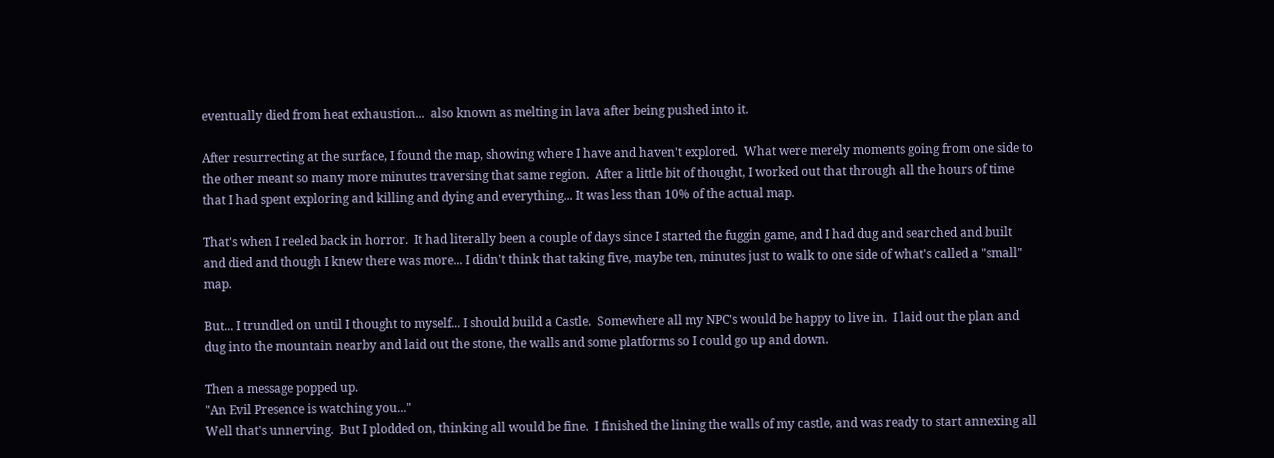eventually died from heat exhaustion...  also known as melting in lava after being pushed into it.

After resurrecting at the surface, I found the map, showing where I have and haven't explored.  What were merely moments going from one side to the other meant so many more minutes traversing that same region.  After a little bit of thought, I worked out that through all the hours of time that I had spent exploring and killing and dying and everything... It was less than 10% of the actual map.

That's when I reeled back in horror.  It had literally been a couple of days since I started the fuggin game, and I had dug and searched and built and died and though I knew there was more... I didn't think that taking five, maybe ten, minutes just to walk to one side of what's called a "small" map.

But... I trundled on until I thought to myself... I should build a Castle.  Somewhere all my NPC's would be happy to live in.  I laid out the plan and dug into the mountain nearby and laid out the stone, the walls and some platforms so I could go up and down.

Then a message popped up.
"An Evil Presence is watching you..."
Well that's unnerving.  But I plodded on, thinking all would be fine.  I finished the lining the walls of my castle, and was ready to start annexing all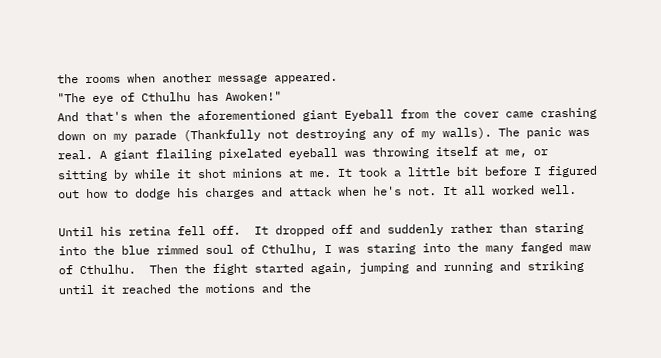the rooms when another message appeared.
"The eye of Cthulhu has Awoken!"
And that's when the aforementioned giant Eyeball from the cover came crashing down on my parade (Thankfully not destroying any of my walls). The panic was real. A giant flailing pixelated eyeball was throwing itself at me, or sitting by while it shot minions at me. It took a little bit before I figured out how to dodge his charges and attack when he's not. It all worked well.

Until his retina fell off.  It dropped off and suddenly rather than staring into the blue rimmed soul of Cthulhu, I was staring into the many fanged maw of Cthulhu.  Then the fight started again, jumping and running and striking until it reached the motions and the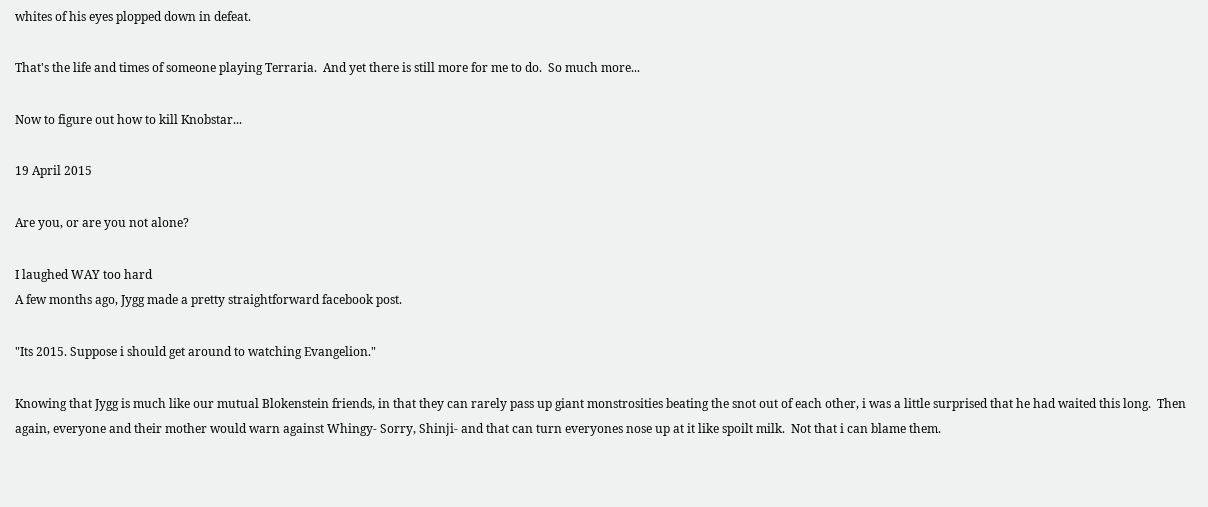whites of his eyes plopped down in defeat.

That's the life and times of someone playing Terraria.  And yet there is still more for me to do.  So much more...

Now to figure out how to kill Knobstar...

19 April 2015

Are you, or are you not alone?

I laughed WAY too hard
A few months ago, Jygg made a pretty straightforward facebook post.

"Its 2015. Suppose i should get around to watching Evangelion."

Knowing that Jygg is much like our mutual Blokenstein friends, in that they can rarely pass up giant monstrosities beating the snot out of each other, i was a little surprised that he had waited this long.  Then again, everyone and their mother would warn against Whingy- Sorry, Shinji- and that can turn everyones nose up at it like spoilt milk.  Not that i can blame them.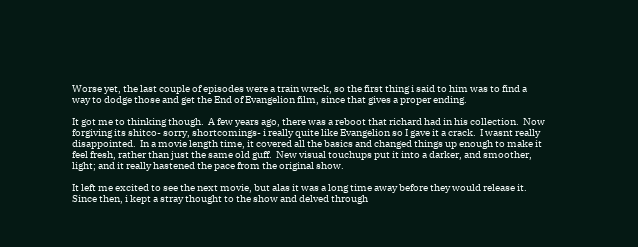Worse yet, the last couple of episodes were a train wreck, so the first thing i said to him was to find a way to dodge those and get the End of Evangelion film, since that gives a proper ending.

It got me to thinking though.  A few years ago, there was a reboot that richard had in his collection.  Now forgiving its shitco- sorry, shortcomings- i really quite like Evangelion so I gave it a crack.  I wasnt really disappointed.  In a movie length time, it covered all the basics and changed things up enough to make it feel fresh, rather than just the same old guff.  New visual touchups put it into a darker, and smoother, light; and it really hastened the pace from the original show.

It left me excited to see the next movie, but alas it was a long time away before they would release it.  Since then, i kept a stray thought to the show and delved through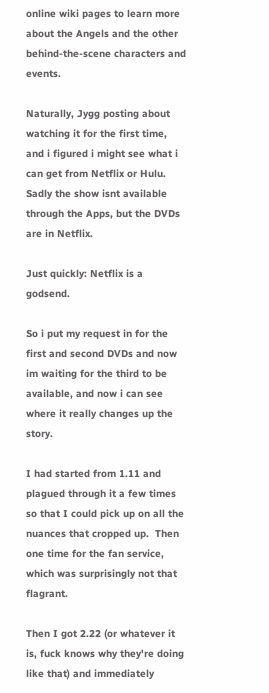online wiki pages to learn more about the Angels and the other behind-the-scene characters and events.

Naturally, Jygg posting about watching it for the first time, and i figured i might see what i can get from Netflix or Hulu.  Sadly the show isnt available through the Apps, but the DVDs are in Netflix.

Just quickly: Netflix is a godsend.

So i put my request in for the first and second DVDs and now im waiting for the third to be available, and now i can see where it really changes up the story.

I had started from 1.11 and plagued through it a few times so that I could pick up on all the nuances that cropped up.  Then one time for the fan service, which was surprisingly not that flagrant.

Then I got 2.22 (or whatever it is, fuck knows why they're doing like that) and immediately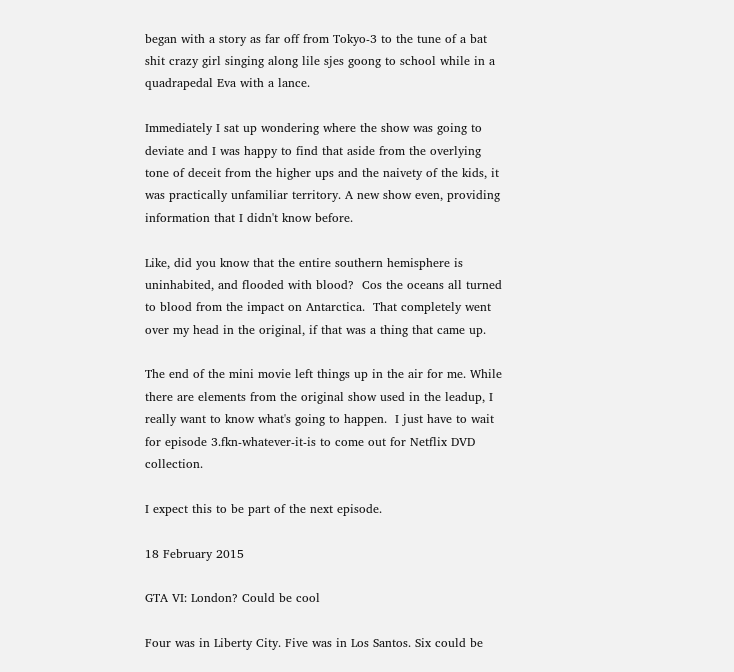began with a story as far off from Tokyo-3 to the tune of a bat shit crazy girl singing along lile sjes goong to school while in a quadrapedal Eva with a lance.

Immediately I sat up wondering where the show was going to deviate and I was happy to find that aside from the overlying tone of deceit from the higher ups and the naivety of the kids, it was practically unfamiliar territory. A new show even, providing information that I didn't know before.

Like, did you know that the entire southern hemisphere is uninhabited, and flooded with blood?  Cos the oceans all turned to blood from the impact on Antarctica.  That completely went over my head in the original, if that was a thing that came up.

The end of the mini movie left things up in the air for me. While there are elements from the original show used in the leadup, I really want to know what's going to happen.  I just have to wait for episode 3.fkn-whatever-it-is to come out for Netflix DVD collection.

I expect this to be part of the next episode.

18 February 2015

GTA VI: London? Could be cool

Four was in Liberty City. Five was in Los Santos. Six could be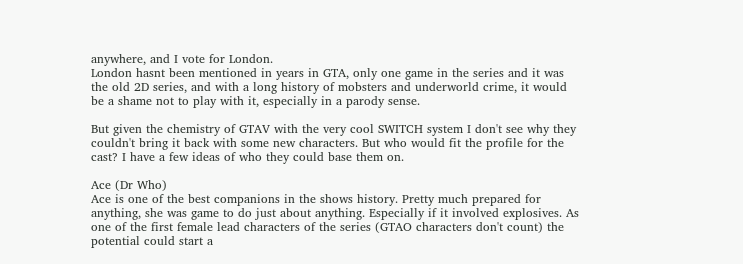anywhere, and I vote for London.
London hasnt been mentioned in years in GTA, only one game in the series and it was the old 2D series, and with a long history of mobsters and underworld crime, it would be a shame not to play with it, especially in a parody sense.

But given the chemistry of GTAV with the very cool SWITCH system I don't see why they couldn't bring it back with some new characters. But who would fit the profile for the cast? I have a few ideas of who they could base them on.

Ace (Dr Who)
Ace is one of the best companions in the shows history. Pretty much prepared for anything, she was game to do just about anything. Especially if it involved explosives. As one of the first female lead characters of the series (GTAO characters don't count) the potential could start a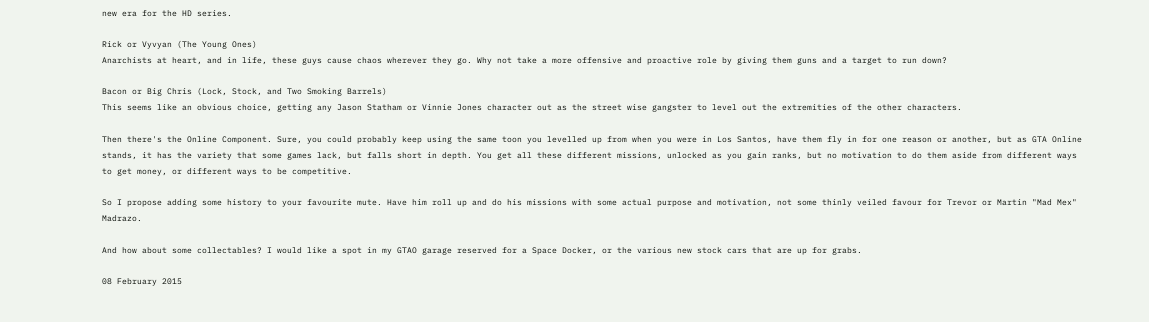new era for the HD series.

Rick or Vyvyan (The Young Ones)
Anarchists at heart, and in life, these guys cause chaos wherever they go. Why not take a more offensive and proactive role by giving them guns and a target to run down?

Bacon or Big Chris (Lock, Stock, and Two Smoking Barrels)
This seems like an obvious choice, getting any Jason Statham or Vinnie Jones character out as the street wise gangster to level out the extremities of the other characters.

Then there's the Online Component. Sure, you could probably keep using the same toon you levelled up from when you were in Los Santos, have them fly in for one reason or another, but as GTA Online stands, it has the variety that some games lack, but falls short in depth. You get all these different missions, unlocked as you gain ranks, but no motivation to do them aside from different ways to get money, or different ways to be competitive.

So I propose adding some history to your favourite mute. Have him roll up and do his missions with some actual purpose and motivation, not some thinly veiled favour for Trevor or Martin "Mad Mex" Madrazo.

And how about some collectables? I would like a spot in my GTAO garage reserved for a Space Docker, or the various new stock cars that are up for grabs.

08 February 2015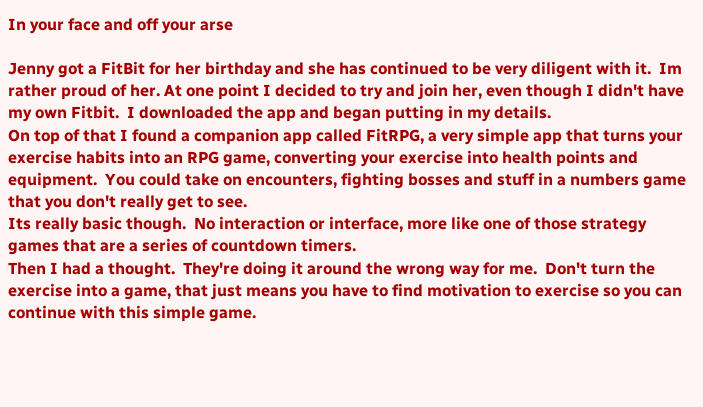In your face and off your arse

Jenny got a FitBit for her birthday and she has continued to be very diligent with it.  Im rather proud of her. At one point I decided to try and join her, even though I didn't have my own Fitbit.  I downloaded the app and began putting in my details.
On top of that I found a companion app called FitRPG, a very simple app that turns your exercise habits into an RPG game, converting your exercise into health points and equipment.  You could take on encounters, fighting bosses and stuff in a numbers game that you don't really get to see.
Its really basic though.  No interaction or interface, more like one of those strategy games that are a series of countdown timers.
Then I had a thought.  They're doing it around the wrong way for me.  Don't turn the exercise into a game, that just means you have to find motivation to exercise so you can continue with this simple game.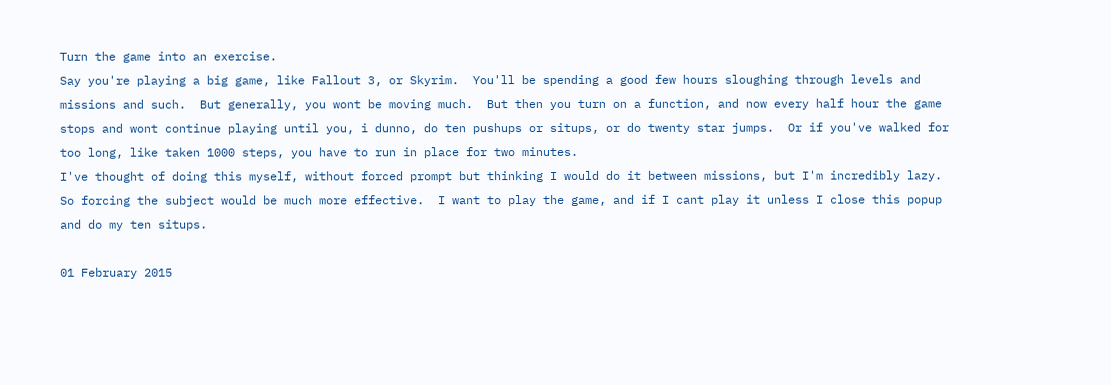Turn the game into an exercise.
Say you're playing a big game, like Fallout 3, or Skyrim.  You'll be spending a good few hours sloughing through levels and missions and such.  But generally, you wont be moving much.  But then you turn on a function, and now every half hour the game stops and wont continue playing until you, i dunno, do ten pushups or situps, or do twenty star jumps.  Or if you've walked for too long, like taken 1000 steps, you have to run in place for two minutes.
I've thought of doing this myself, without forced prompt but thinking I would do it between missions, but I'm incredibly lazy.  So forcing the subject would be much more effective.  I want to play the game, and if I cant play it unless I close this popup and do my ten situps.

01 February 2015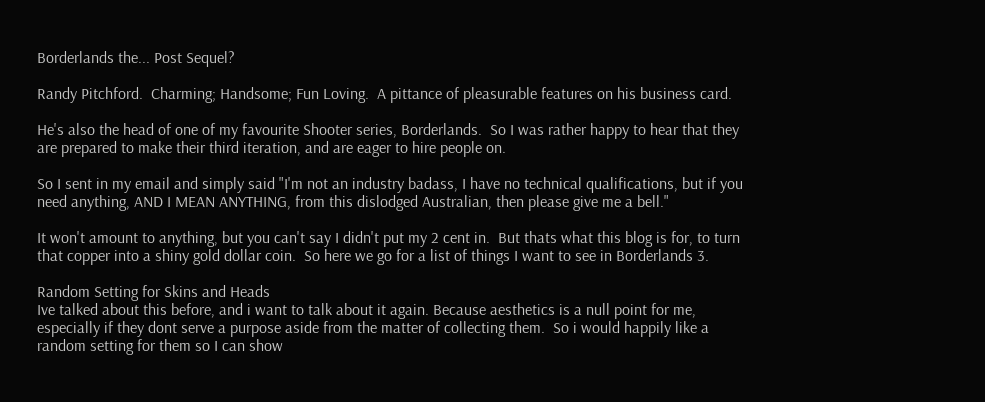Borderlands the... Post Sequel?

Randy Pitchford.  Charming; Handsome; Fun Loving.  A pittance of pleasurable features on his business card.

He's also the head of one of my favourite Shooter series, Borderlands.  So I was rather happy to hear that they are prepared to make their third iteration, and are eager to hire people on.

So I sent in my email and simply said "I'm not an industry badass, I have no technical qualifications, but if you need anything, AND I MEAN ANYTHING, from this dislodged Australian, then please give me a bell."

It won't amount to anything, but you can't say I didn't put my 2 cent in.  But thats what this blog is for, to turn that copper into a shiny gold dollar coin.  So here we go for a list of things I want to see in Borderlands 3.

Random Setting for Skins and Heads
Ive talked about this before, and i want to talk about it again. Because aesthetics is a null point for me, especially if they dont serve a purpose aside from the matter of collecting them.  So i would happily like a random setting for them so I can show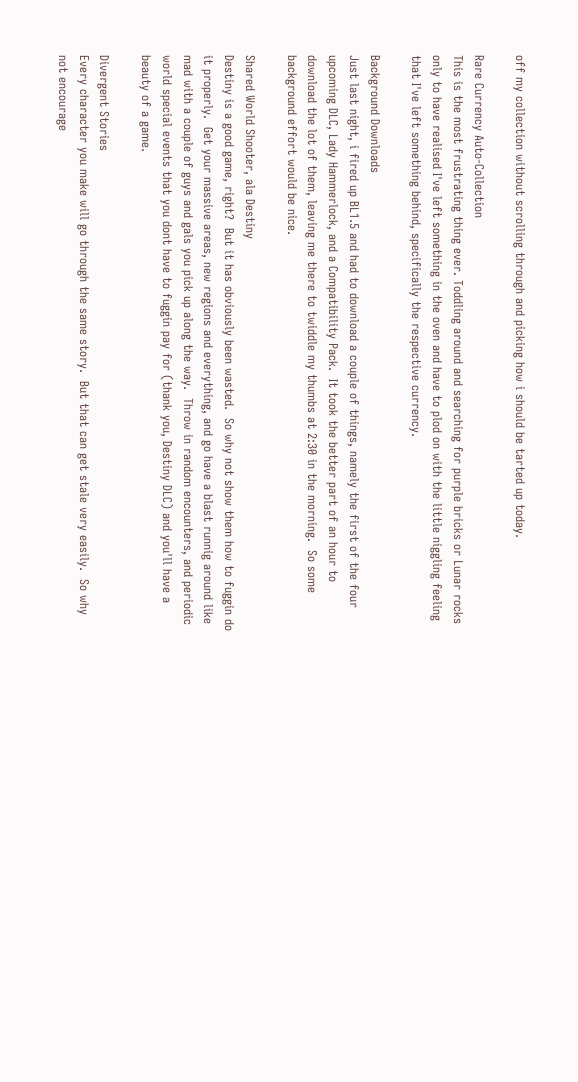off my collection without scrolling through and picking how i should be tarted up today.

Rare Currency Auto-Collection
This is the most frustrating thing ever. Toddling around and searching for purple bricks or Lunar rocks only to have realised I've left something in the oven and have to plod on with the little niggling feeling that I've left something behind, specifically the respective currency.

Background Downloads
Just last night, i fired up BL1.5 and had to download a couple of things, namely the first of the four upcoming DLC, Lady Hammerlock, and a Compatibility Pack.  It took the better part of an hour to download the lot of them, leaving me there to twiddle my thumbs at 2:30 in the morning.  So some background effort would be nice.

Shared World Shooter, ala Destiny
Destiny is a good game, right?  But it has obviously been wasted.  So why not show them how to fuggin do it properly.  Get your massive areas, new regions and everything, and go have a blast runnig around like mad with a couple of guys and gals you pick up along the way.  Throw in random encounters, and periodic world special events that you dont have to fuggin pay for (thank you, Destiny DLC) and you'll have a beauty of a game.

Divergent Stories
Every character you make will go through the same story.  But that can get stale very easily.  So why not encourage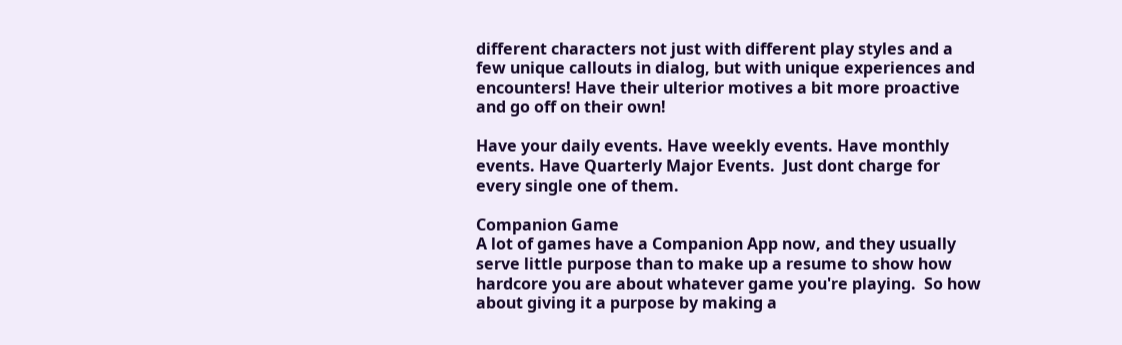different characters not just with different play styles and a few unique callouts in dialog, but with unique experiences and encounters! Have their ulterior motives a bit more proactive and go off on their own!

Have your daily events. Have weekly events. Have monthly events. Have Quarterly Major Events.  Just dont charge for every single one of them.

Companion Game
A lot of games have a Companion App now, and they usually serve little purpose than to make up a resume to show how hardcore you are about whatever game you're playing.  So how about giving it a purpose by making a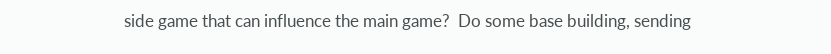side game that can influence the main game?  Do some base building, sending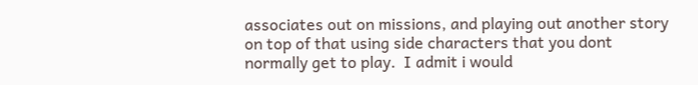associates out on missions, and playing out another story on top of that using side characters that you dont normally get to play.  I admit i would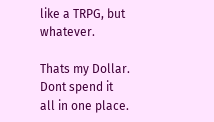like a TRPG, but whatever.

Thats my Dollar.  Dont spend it all in one place.